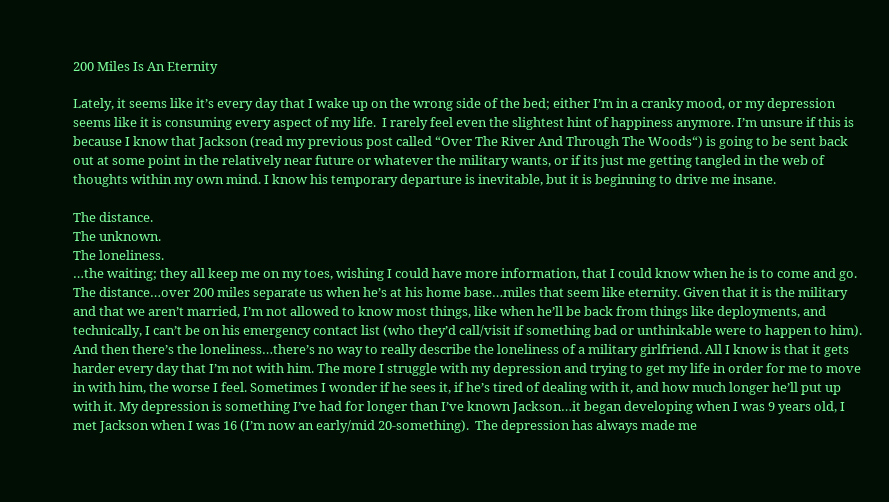200 Miles Is An Eternity

Lately, it seems like it’s every day that I wake up on the wrong side of the bed; either I’m in a cranky mood, or my depression seems like it is consuming every aspect of my life.  I rarely feel even the slightest hint of happiness anymore. I’m unsure if this is because I know that Jackson (read my previous post called “Over The River And Through The Woods“) is going to be sent back out at some point in the relatively near future or whatever the military wants, or if its just me getting tangled in the web of thoughts within my own mind. I know his temporary departure is inevitable, but it is beginning to drive me insane.

The distance.
The unknown.
The loneliness.
…the waiting; they all keep me on my toes, wishing I could have more information, that I could know when he is to come and go. The distance…over 200 miles separate us when he’s at his home base…miles that seem like eternity. Given that it is the military and that we aren’t married, I’m not allowed to know most things, like when he’ll be back from things like deployments, and technically, I can’t be on his emergency contact list (who they’d call/visit if something bad or unthinkable were to happen to him).  And then there’s the loneliness…there’s no way to really describe the loneliness of a military girlfriend. All I know is that it gets harder every day that I’m not with him. The more I struggle with my depression and trying to get my life in order for me to move in with him, the worse I feel. Sometimes I wonder if he sees it, if he’s tired of dealing with it, and how much longer he’ll put up with it. My depression is something I’ve had for longer than I’ve known Jackson…it began developing when I was 9 years old, I met Jackson when I was 16 (I’m now an early/mid 20-something).  The depression has always made me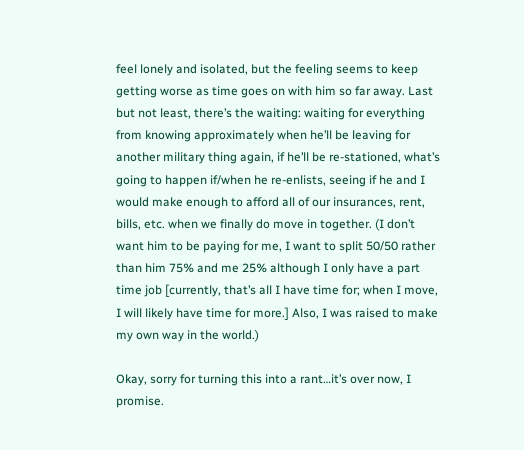feel lonely and isolated, but the feeling seems to keep getting worse as time goes on with him so far away. Last but not least, there’s the waiting: waiting for everything from knowing approximately when he’ll be leaving for another military thing again, if he’ll be re-stationed, what’s going to happen if/when he re-enlists, seeing if he and I would make enough to afford all of our insurances, rent, bills, etc. when we finally do move in together. (I don’t want him to be paying for me, I want to split 50/50 rather than him 75% and me 25% although I only have a part time job [currently, that’s all I have time for; when I move, I will likely have time for more.] Also, I was raised to make my own way in the world.)

Okay, sorry for turning this into a rant…it’s over now, I promise.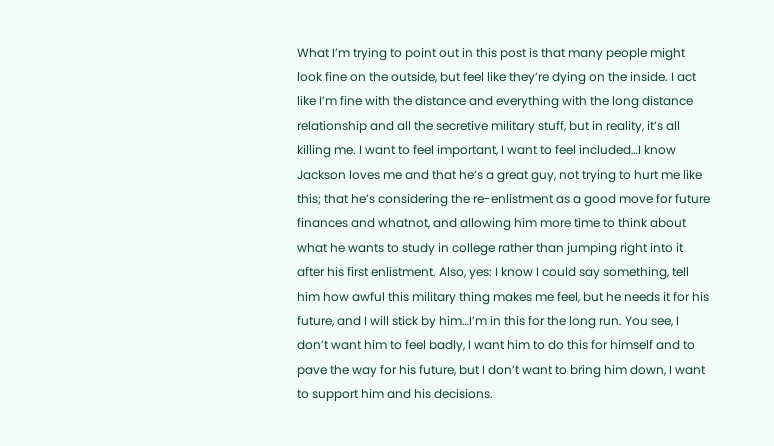What I’m trying to point out in this post is that many people might look fine on the outside, but feel like they’re dying on the inside. I act like I’m fine with the distance and everything with the long distance relationship and all the secretive military stuff, but in reality, it’s all killing me. I want to feel important, I want to feel included…I know Jackson loves me and that he’s a great guy, not trying to hurt me like this; that he’s considering the re-enlistment as a good move for future finances and whatnot, and allowing him more time to think about what he wants to study in college rather than jumping right into it after his first enlistment. Also, yes: I know I could say something, tell him how awful this military thing makes me feel, but he needs it for his future, and I will stick by him…I’m in this for the long run. You see, I don’t want him to feel badly, I want him to do this for himself and to pave the way for his future, but I don’t want to bring him down, I want to support him and his decisions.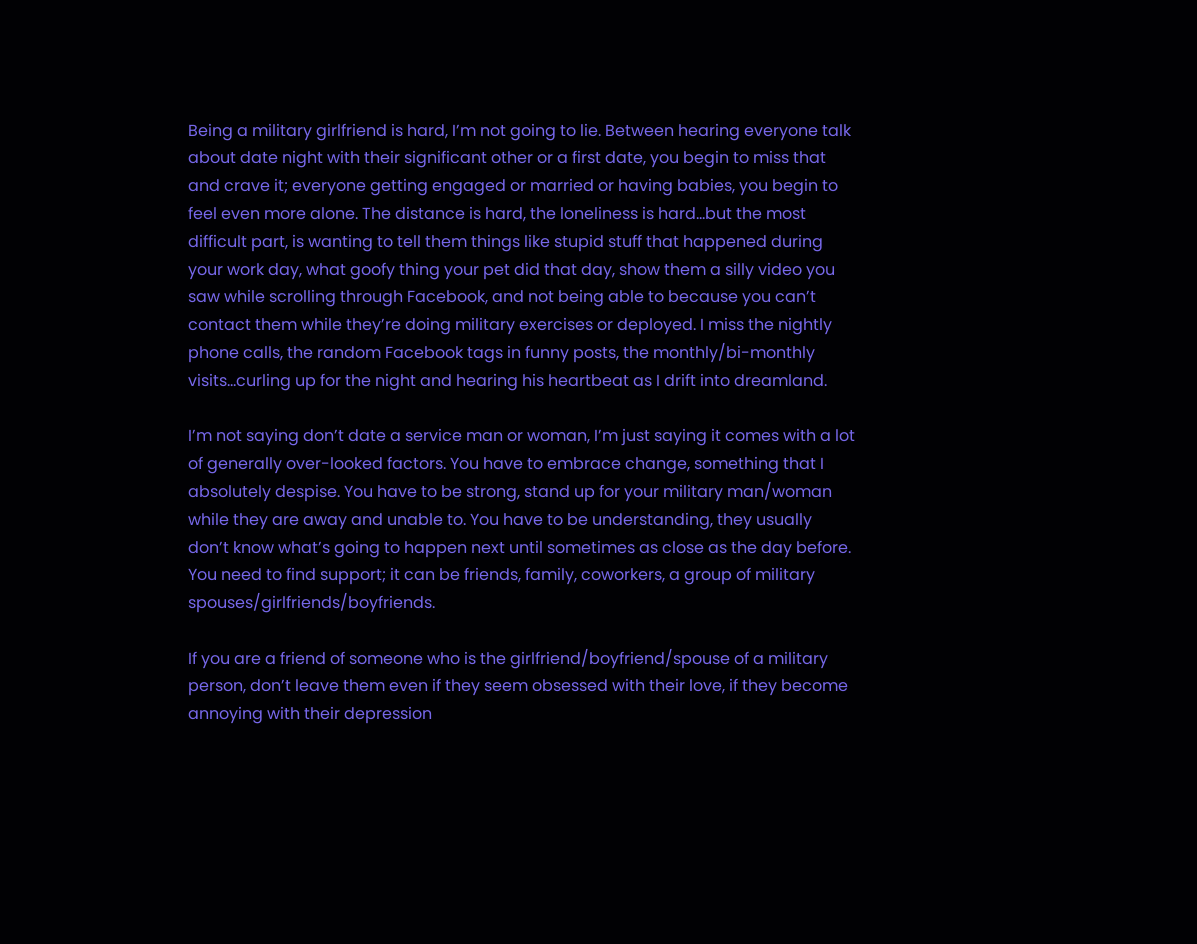Being a military girlfriend is hard, I’m not going to lie. Between hearing everyone talk about date night with their significant other or a first date, you begin to miss that and crave it; everyone getting engaged or married or having babies, you begin to feel even more alone. The distance is hard, the loneliness is hard…but the most difficult part, is wanting to tell them things like stupid stuff that happened during your work day, what goofy thing your pet did that day, show them a silly video you saw while scrolling through Facebook, and not being able to because you can’t contact them while they’re doing military exercises or deployed. I miss the nightly phone calls, the random Facebook tags in funny posts, the monthly/bi-monthly visits…curling up for the night and hearing his heartbeat as I drift into dreamland.

I’m not saying don’t date a service man or woman, I’m just saying it comes with a lot of generally over-looked factors. You have to embrace change, something that I absolutely despise. You have to be strong, stand up for your military man/woman while they are away and unable to. You have to be understanding, they usually don’t know what’s going to happen next until sometimes as close as the day before. You need to find support; it can be friends, family, coworkers, a group of military spouses/girlfriends/boyfriends.

If you are a friend of someone who is the girlfriend/boyfriend/spouse of a military person, don’t leave them even if they seem obsessed with their love, if they become annoying with their depression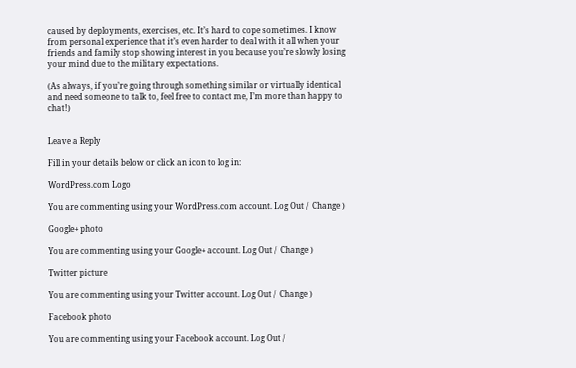caused by deployments, exercises, etc. It’s hard to cope sometimes. I know from personal experience that it’s even harder to deal with it all when your friends and family stop showing interest in you because you’re slowly losing your mind due to the military expectations.

(As always, if you’re going through something similar or virtually identical and need someone to talk to, feel free to contact me, I’m more than happy to chat!)


Leave a Reply

Fill in your details below or click an icon to log in:

WordPress.com Logo

You are commenting using your WordPress.com account. Log Out /  Change )

Google+ photo

You are commenting using your Google+ account. Log Out /  Change )

Twitter picture

You are commenting using your Twitter account. Log Out /  Change )

Facebook photo

You are commenting using your Facebook account. Log Out /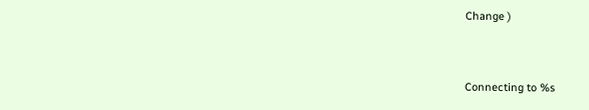Change )


Connecting to %s